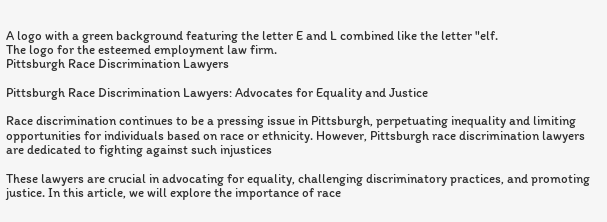A logo with a green background featuring the letter E and L combined like the letter "elf.
The logo for the esteemed employment law firm.
Pittsburgh Race Discrimination Lawyers

Pittsburgh Race Discrimination Lawyers: Advocates for Equality and Justice

Race discrimination continues to be a pressing issue in Pittsburgh, perpetuating inequality and limiting opportunities for individuals based on race or ethnicity. However, Pittsburgh race discrimination lawyers are dedicated to fighting against such injustices

These lawyers are crucial in advocating for equality, challenging discriminatory practices, and promoting justice. In this article, we will explore the importance of race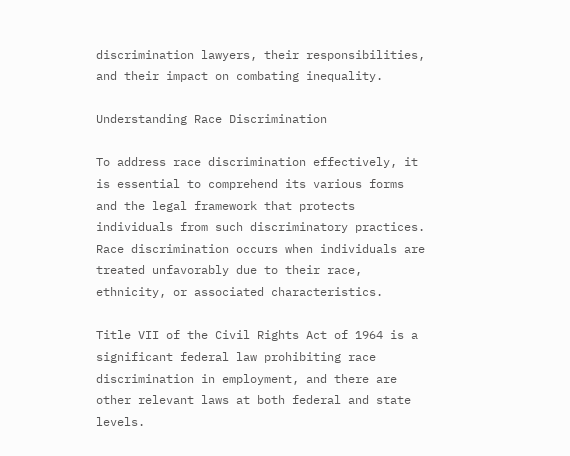discrimination lawyers, their responsibilities, and their impact on combating inequality.

Understanding Race Discrimination

To address race discrimination effectively, it is essential to comprehend its various forms and the legal framework that protects individuals from such discriminatory practices. Race discrimination occurs when individuals are treated unfavorably due to their race, ethnicity, or associated characteristics.

Title VII of the Civil Rights Act of 1964 is a significant federal law prohibiting race discrimination in employment, and there are other relevant laws at both federal and state levels.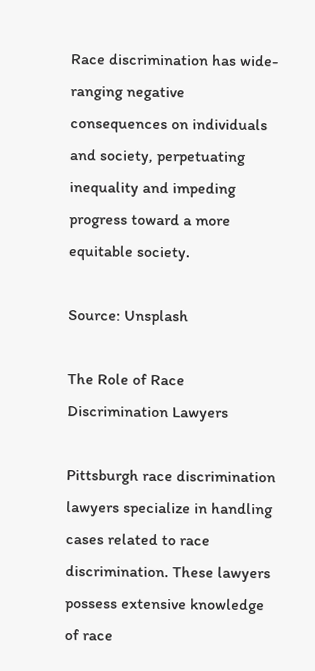Race discrimination has wide-ranging negative consequences on individuals and society, perpetuating inequality and impeding progress toward a more equitable society.

Source: Unsplash

The Role of Race Discrimination Lawyers

Pittsburgh race discrimination lawyers specialize in handling cases related to race discrimination. These lawyers possess extensive knowledge of race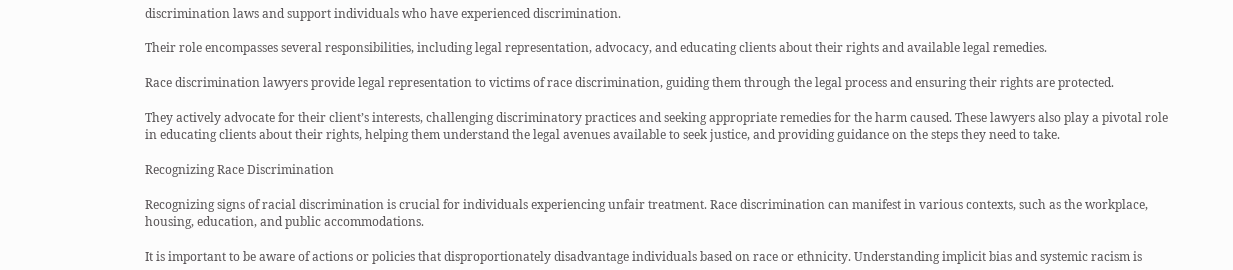discrimination laws and support individuals who have experienced discrimination.

Their role encompasses several responsibilities, including legal representation, advocacy, and educating clients about their rights and available legal remedies.

Race discrimination lawyers provide legal representation to victims of race discrimination, guiding them through the legal process and ensuring their rights are protected.

They actively advocate for their client’s interests, challenging discriminatory practices and seeking appropriate remedies for the harm caused. These lawyers also play a pivotal role in educating clients about their rights, helping them understand the legal avenues available to seek justice, and providing guidance on the steps they need to take.

Recognizing Race Discrimination

Recognizing signs of racial discrimination is crucial for individuals experiencing unfair treatment. Race discrimination can manifest in various contexts, such as the workplace, housing, education, and public accommodations.

It is important to be aware of actions or policies that disproportionately disadvantage individuals based on race or ethnicity. Understanding implicit bias and systemic racism is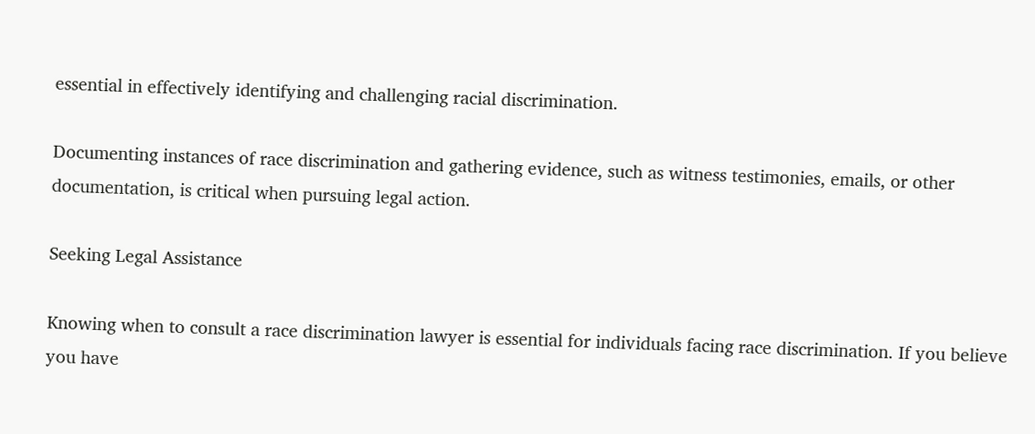essential in effectively identifying and challenging racial discrimination.

Documenting instances of race discrimination and gathering evidence, such as witness testimonies, emails, or other documentation, is critical when pursuing legal action.

Seeking Legal Assistance

Knowing when to consult a race discrimination lawyer is essential for individuals facing race discrimination. If you believe you have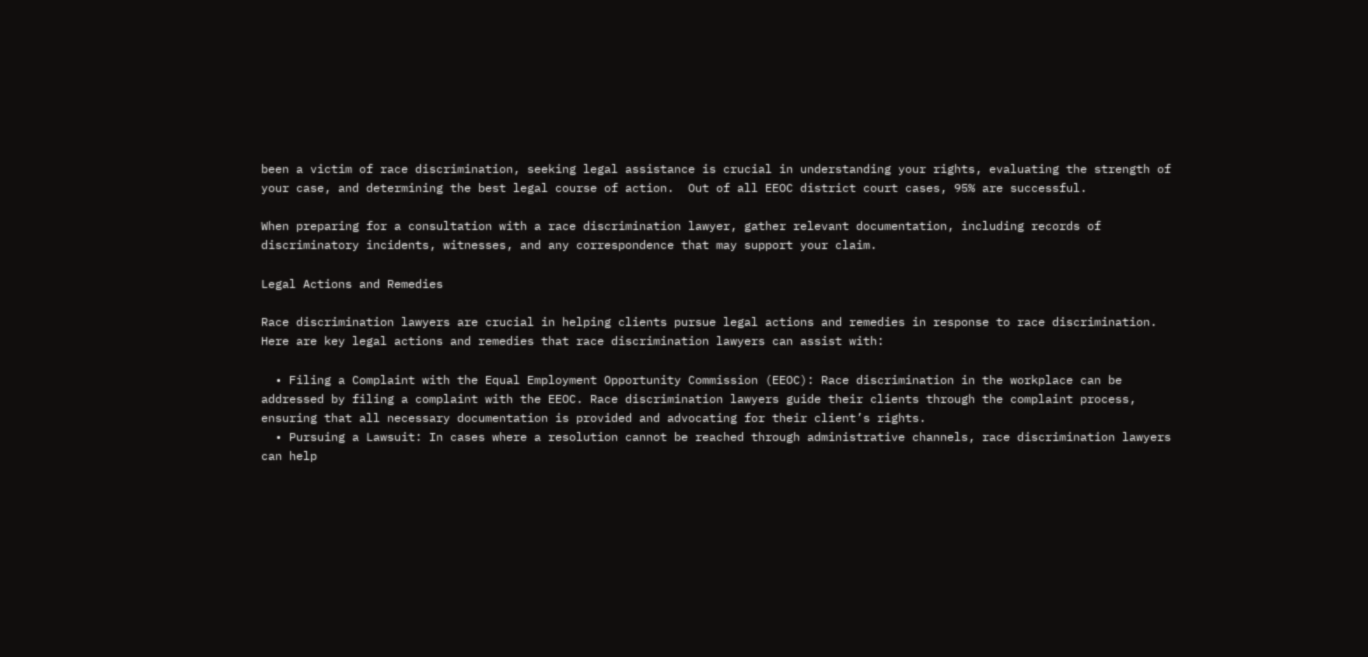been a victim of race discrimination, seeking legal assistance is crucial in understanding your rights, evaluating the strength of your case, and determining the best legal course of action.  Out of all EEOC district court cases, 95% are successful.

When preparing for a consultation with a race discrimination lawyer, gather relevant documentation, including records of discriminatory incidents, witnesses, and any correspondence that may support your claim.

Legal Actions and Remedies

Race discrimination lawyers are crucial in helping clients pursue legal actions and remedies in response to race discrimination. Here are key legal actions and remedies that race discrimination lawyers can assist with:

  • Filing a Complaint with the Equal Employment Opportunity Commission (EEOC): Race discrimination in the workplace can be addressed by filing a complaint with the EEOC. Race discrimination lawyers guide their clients through the complaint process, ensuring that all necessary documentation is provided and advocating for their client’s rights.
  • Pursuing a Lawsuit: In cases where a resolution cannot be reached through administrative channels, race discrimination lawyers can help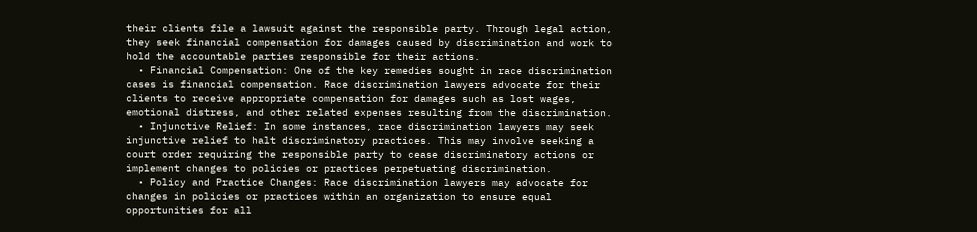their clients file a lawsuit against the responsible party. Through legal action, they seek financial compensation for damages caused by discrimination and work to hold the accountable parties responsible for their actions.
  • Financial Compensation: One of the key remedies sought in race discrimination cases is financial compensation. Race discrimination lawyers advocate for their clients to receive appropriate compensation for damages such as lost wages, emotional distress, and other related expenses resulting from the discrimination.
  • Injunctive Relief: In some instances, race discrimination lawyers may seek injunctive relief to halt discriminatory practices. This may involve seeking a court order requiring the responsible party to cease discriminatory actions or implement changes to policies or practices perpetuating discrimination.
  • Policy and Practice Changes: Race discrimination lawyers may advocate for changes in policies or practices within an organization to ensure equal opportunities for all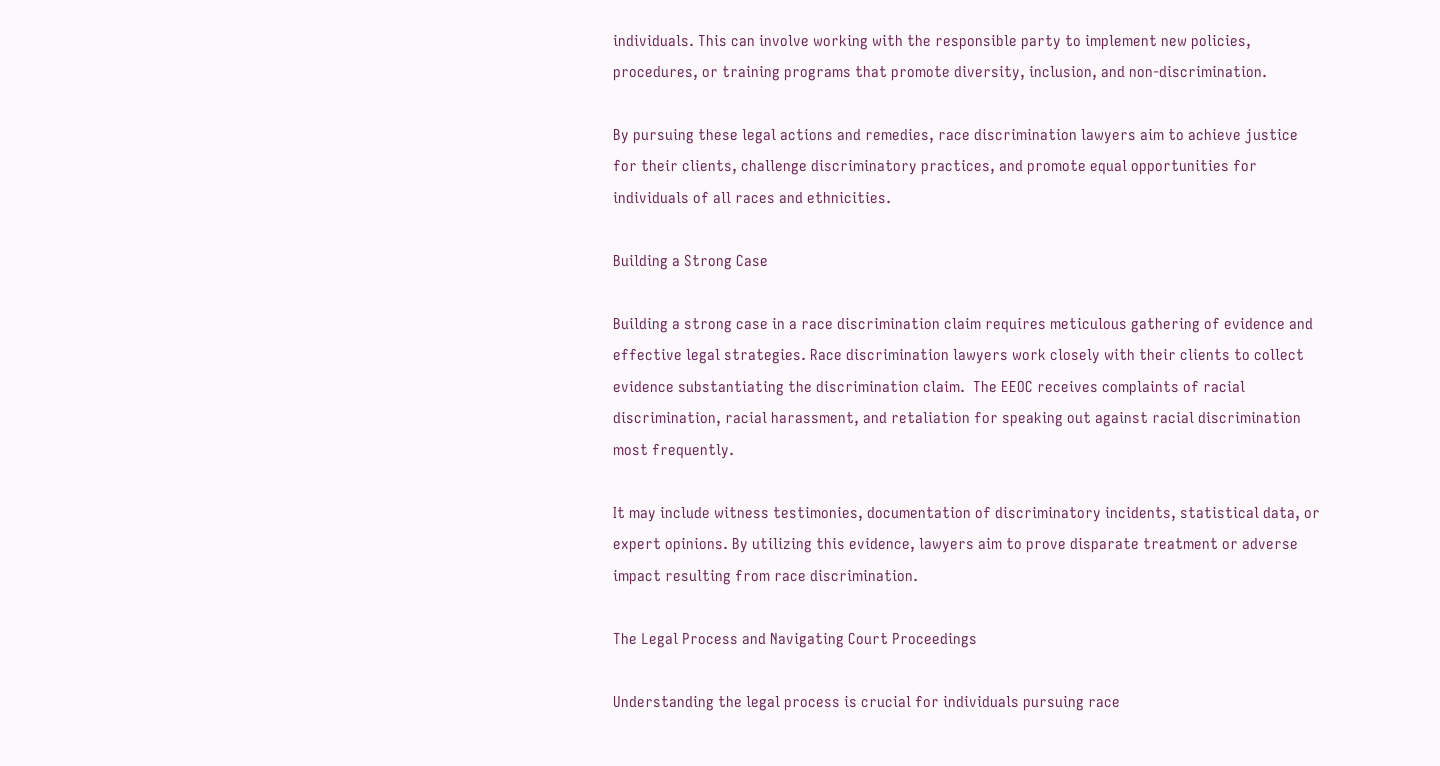individuals. This can involve working with the responsible party to implement new policies, procedures, or training programs that promote diversity, inclusion, and non-discrimination.

By pursuing these legal actions and remedies, race discrimination lawyers aim to achieve justice for their clients, challenge discriminatory practices, and promote equal opportunities for individuals of all races and ethnicities.

Building a Strong Case

Building a strong case in a race discrimination claim requires meticulous gathering of evidence and effective legal strategies. Race discrimination lawyers work closely with their clients to collect evidence substantiating the discrimination claim.  The EEOC receives complaints of racial discrimination, racial harassment, and retaliation for speaking out against racial discrimination most frequently.

It may include witness testimonies, documentation of discriminatory incidents, statistical data, or expert opinions. By utilizing this evidence, lawyers aim to prove disparate treatment or adverse impact resulting from race discrimination.

The Legal Process and Navigating Court Proceedings

Understanding the legal process is crucial for individuals pursuing race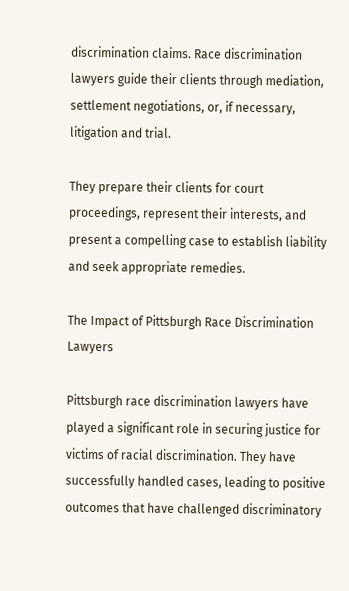discrimination claims. Race discrimination lawyers guide their clients through mediation, settlement negotiations, or, if necessary, litigation and trial.

They prepare their clients for court proceedings, represent their interests, and present a compelling case to establish liability and seek appropriate remedies.

The Impact of Pittsburgh Race Discrimination Lawyers

Pittsburgh race discrimination lawyers have played a significant role in securing justice for victims of racial discrimination. They have successfully handled cases, leading to positive outcomes that have challenged discriminatory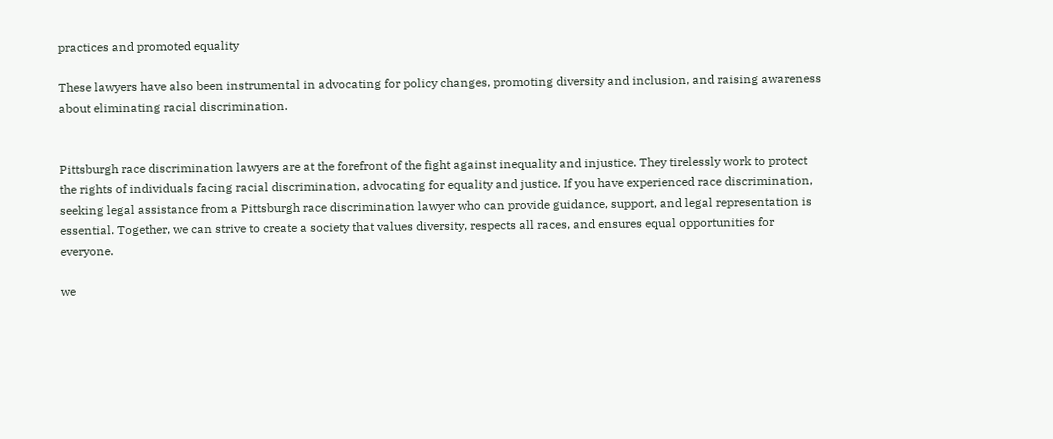practices and promoted equality

These lawyers have also been instrumental in advocating for policy changes, promoting diversity and inclusion, and raising awareness about eliminating racial discrimination.


Pittsburgh race discrimination lawyers are at the forefront of the fight against inequality and injustice. They tirelessly work to protect the rights of individuals facing racial discrimination, advocating for equality and justice. If you have experienced race discrimination, seeking legal assistance from a Pittsburgh race discrimination lawyer who can provide guidance, support, and legal representation is essential. Together, we can strive to create a society that values diversity, respects all races, and ensures equal opportunities for everyone.

we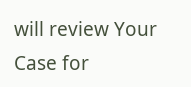will review Your Case for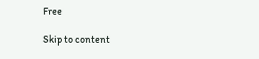Free

Skip to content